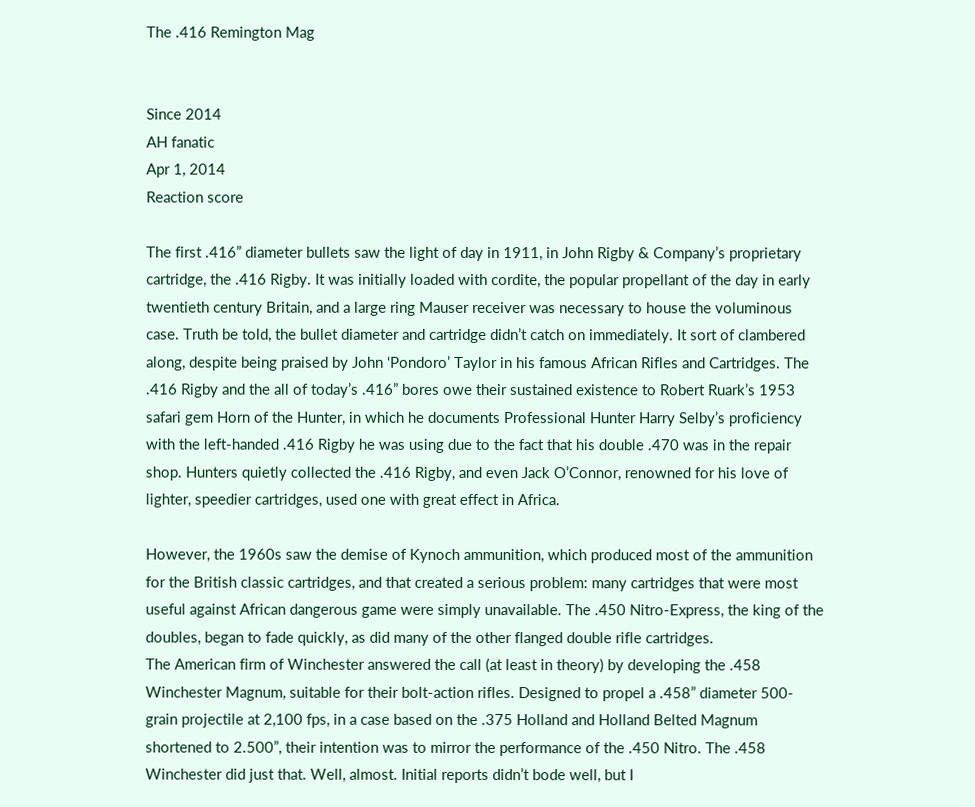The .416 Remington Mag


Since 2014
AH fanatic
Apr 1, 2014
Reaction score

The first .416” diameter bullets saw the light of day in 1911, in John Rigby & Company’s proprietary cartridge, the .416 Rigby. It was initially loaded with cordite, the popular propellant of the day in early twentieth century Britain, and a large ring Mauser receiver was necessary to house the voluminous case. Truth be told, the bullet diameter and cartridge didn’t catch on immediately. It sort of clambered along, despite being praised by John ‘Pondoro’ Taylor in his famous African Rifles and Cartridges. The .416 Rigby and the all of today’s .416” bores owe their sustained existence to Robert Ruark’s 1953 safari gem Horn of the Hunter, in which he documents Professional Hunter Harry Selby’s proficiency with the left-handed .416 Rigby he was using due to the fact that his double .470 was in the repair shop. Hunters quietly collected the .416 Rigby, and even Jack O’Connor, renowned for his love of lighter, speedier cartridges, used one with great effect in Africa.

However, the 1960s saw the demise of Kynoch ammunition, which produced most of the ammunition for the British classic cartridges, and that created a serious problem: many cartridges that were most useful against African dangerous game were simply unavailable. The .450 Nitro-Express, the king of the doubles, began to fade quickly, as did many of the other flanged double rifle cartridges.
The American firm of Winchester answered the call (at least in theory) by developing the .458 Winchester Magnum, suitable for their bolt-action rifles. Designed to propel a .458” diameter 500-grain projectile at 2,100 fps, in a case based on the .375 Holland and Holland Belted Magnum shortened to 2.500”, their intention was to mirror the performance of the .450 Nitro. The .458 Winchester did just that. Well, almost. Initial reports didn’t bode well, but I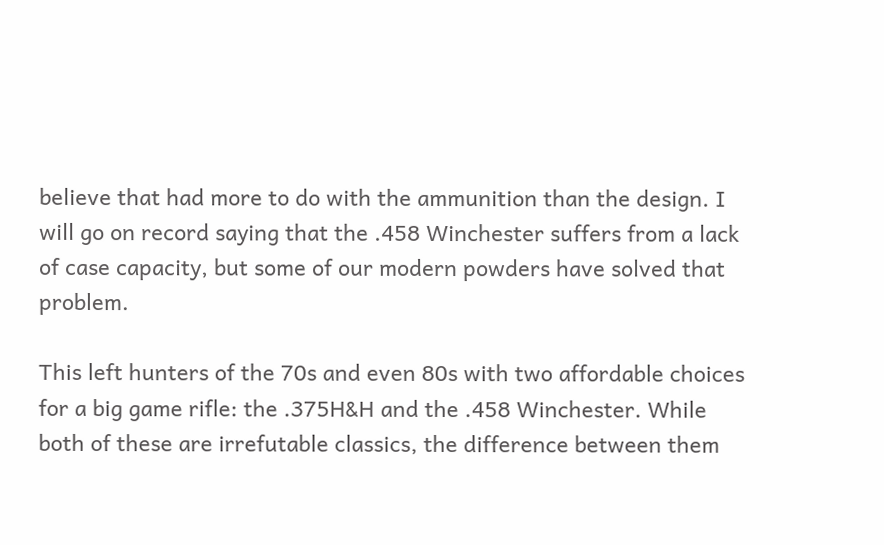believe that had more to do with the ammunition than the design. I will go on record saying that the .458 Winchester suffers from a lack of case capacity, but some of our modern powders have solved that problem.

This left hunters of the 70s and even 80s with two affordable choices for a big game rifle: the .375H&H and the .458 Winchester. While both of these are irrefutable classics, the difference between them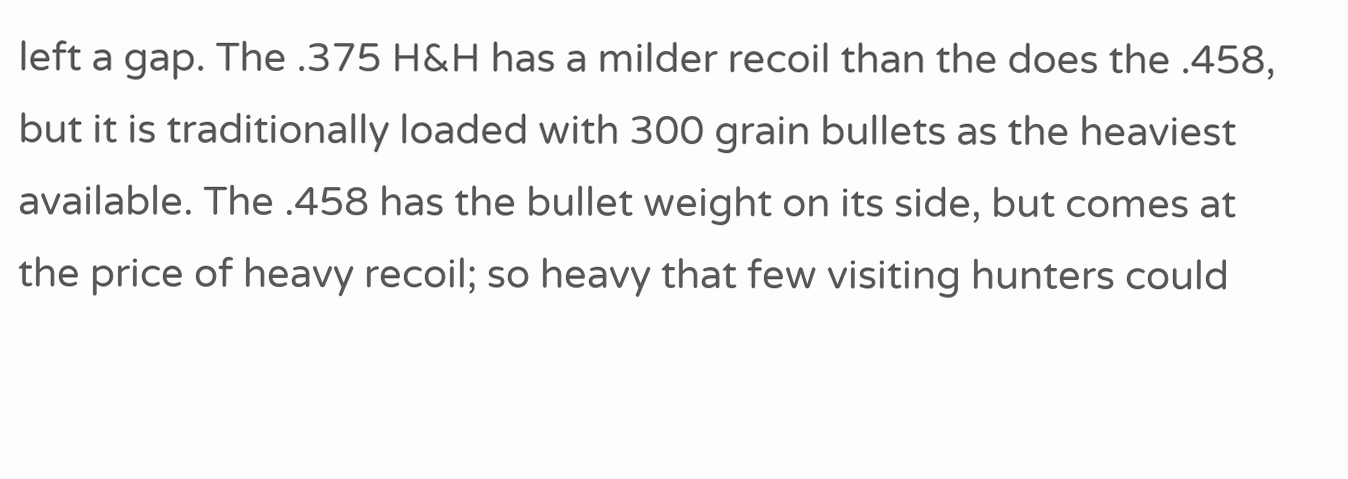left a gap. The .375 H&H has a milder recoil than the does the .458, but it is traditionally loaded with 300 grain bullets as the heaviest available. The .458 has the bullet weight on its side, but comes at the price of heavy recoil; so heavy that few visiting hunters could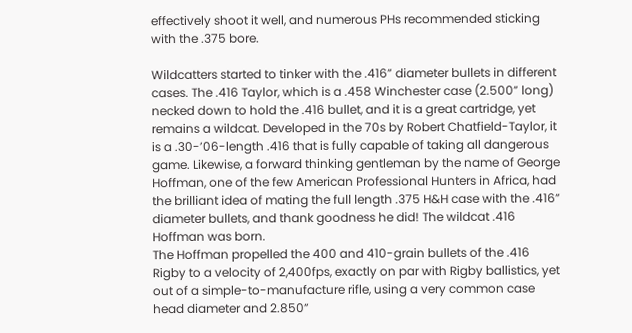effectively shoot it well, and numerous PHs recommended sticking with the .375 bore.

Wildcatters started to tinker with the .416” diameter bullets in different cases. The .416 Taylor, which is a .458 Winchester case (2.500” long) necked down to hold the .416 bullet, and it is a great cartridge, yet remains a wildcat. Developed in the 70s by Robert Chatfield-Taylor, it is a .30-’06-length .416 that is fully capable of taking all dangerous game. Likewise, a forward thinking gentleman by the name of George Hoffman, one of the few American Professional Hunters in Africa, had the brilliant idea of mating the full length .375 H&H case with the .416” diameter bullets, and thank goodness he did! The wildcat .416 Hoffman was born.
The Hoffman propelled the 400 and 410-grain bullets of the .416 Rigby to a velocity of 2,400fps, exactly on par with Rigby ballistics, yet out of a simple-to-manufacture rifle, using a very common case head diameter and 2.850”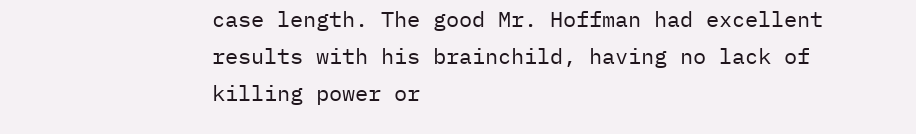case length. The good Mr. Hoffman had excellent results with his brainchild, having no lack of killing power or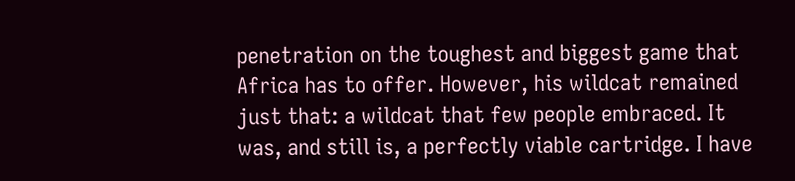penetration on the toughest and biggest game that Africa has to offer. However, his wildcat remained just that: a wildcat that few people embraced. It was, and still is, a perfectly viable cartridge. I have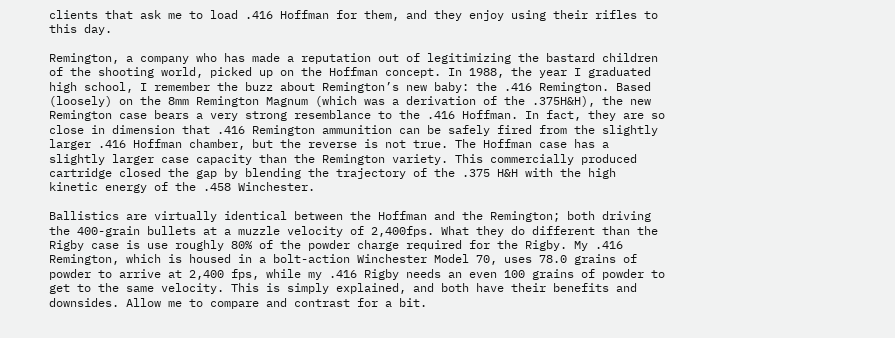clients that ask me to load .416 Hoffman for them, and they enjoy using their rifles to this day.

Remington, a company who has made a reputation out of legitimizing the bastard children of the shooting world, picked up on the Hoffman concept. In 1988, the year I graduated high school, I remember the buzz about Remington’s new baby: the .416 Remington. Based (loosely) on the 8mm Remington Magnum (which was a derivation of the .375H&H), the new Remington case bears a very strong resemblance to the .416 Hoffman. In fact, they are so close in dimension that .416 Remington ammunition can be safely fired from the slightly larger .416 Hoffman chamber, but the reverse is not true. The Hoffman case has a slightly larger case capacity than the Remington variety. This commercially produced cartridge closed the gap by blending the trajectory of the .375 H&H with the high kinetic energy of the .458 Winchester.

Ballistics are virtually identical between the Hoffman and the Remington; both driving the 400-grain bullets at a muzzle velocity of 2,400fps. What they do different than the Rigby case is use roughly 80% of the powder charge required for the Rigby. My .416 Remington, which is housed in a bolt-action Winchester Model 70, uses 78.0 grains of powder to arrive at 2,400 fps, while my .416 Rigby needs an even 100 grains of powder to get to the same velocity. This is simply explained, and both have their benefits and downsides. Allow me to compare and contrast for a bit.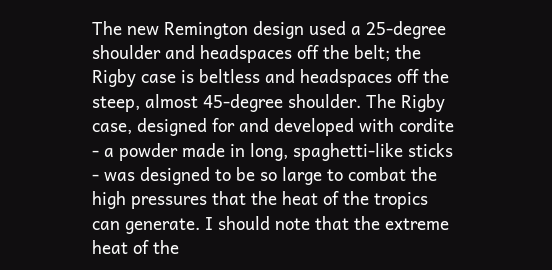The new Remington design used a 25-degree shoulder and headspaces off the belt; the Rigby case is beltless and headspaces off the steep, almost 45-degree shoulder. The Rigby case, designed for and developed with cordite - a powder made in long, spaghetti-like sticks - was designed to be so large to combat the high pressures that the heat of the tropics can generate. I should note that the extreme heat of the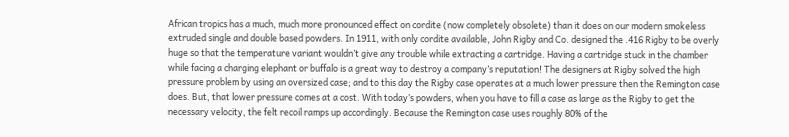African tropics has a much, much more pronounced effect on cordite (now completely obsolete) than it does on our modern smokeless extruded single and double based powders. In 1911, with only cordite available, John Rigby and Co. designed the .416 Rigby to be overly huge so that the temperature variant wouldn’t give any trouble while extracting a cartridge. Having a cartridge stuck in the chamber while facing a charging elephant or buffalo is a great way to destroy a company’s reputation! The designers at Rigby solved the high pressure problem by using an oversized case; and to this day the Rigby case operates at a much lower pressure then the Remington case does. But, that lower pressure comes at a cost. With today’s powders, when you have to fill a case as large as the Rigby to get the necessary velocity, the felt recoil ramps up accordingly. Because the Remington case uses roughly 80% of the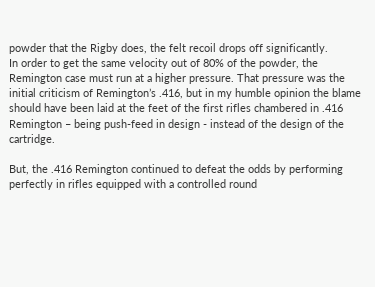powder that the Rigby does, the felt recoil drops off significantly.
In order to get the same velocity out of 80% of the powder, the Remington case must run at a higher pressure. That pressure was the initial criticism of Remington’s .416, but in my humble opinion the blame should have been laid at the feet of the first rifles chambered in .416 Remington – being push-feed in design - instead of the design of the cartridge.

But, the .416 Remington continued to defeat the odds by performing perfectly in rifles equipped with a controlled round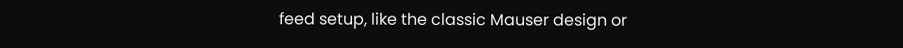feed setup, like the classic Mauser design or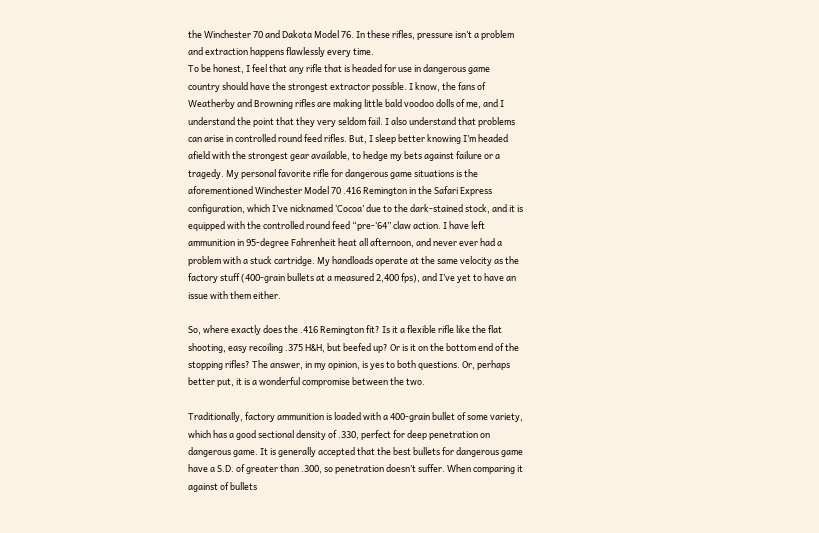the Winchester 70 and Dakota Model 76. In these rifles, pressure isn’t a problem and extraction happens flawlessly every time.
To be honest, I feel that any rifle that is headed for use in dangerous game country should have the strongest extractor possible. I know, the fans of Weatherby and Browning rifles are making little bald voodoo dolls of me, and I understand the point that they very seldom fail. I also understand that problems can arise in controlled round feed rifles. But, I sleep better knowing I’m headed afield with the strongest gear available, to hedge my bets against failure or a tragedy. My personal favorite rifle for dangerous game situations is the aforementioned Winchester Model 70 .416 Remington in the Safari Express configuration, which I’ve nicknamed ‘Cocoa’ due to the dark-stained stock, and it is equipped with the controlled round feed “pre-‘64” claw action. I have left ammunition in 95-degree Fahrenheit heat all afternoon, and never ever had a problem with a stuck cartridge. My handloads operate at the same velocity as the factory stuff (400-grain bullets at a measured 2,400 fps), and I’ve yet to have an issue with them either.

So, where exactly does the .416 Remington fit? Is it a flexible rifle like the flat shooting, easy recoiling .375 H&H, but beefed up? Or is it on the bottom end of the stopping rifles? The answer, in my opinion, is yes to both questions. Or, perhaps better put, it is a wonderful compromise between the two.

Traditionally, factory ammunition is loaded with a 400-grain bullet of some variety, which has a good sectional density of .330, perfect for deep penetration on dangerous game. It is generally accepted that the best bullets for dangerous game have a S.D. of greater than .300, so penetration doesn’t suffer. When comparing it against of bullets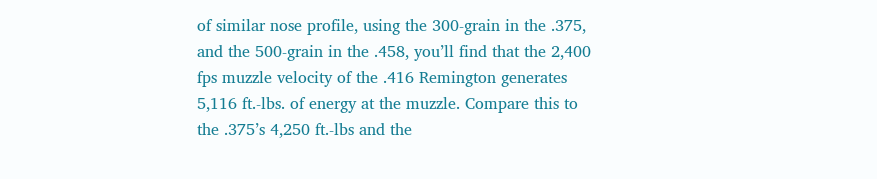of similar nose profile, using the 300-grain in the .375, and the 500-grain in the .458, you’ll find that the 2,400 fps muzzle velocity of the .416 Remington generates 5,116 ft.-lbs. of energy at the muzzle. Compare this to the .375’s 4,250 ft.-lbs and the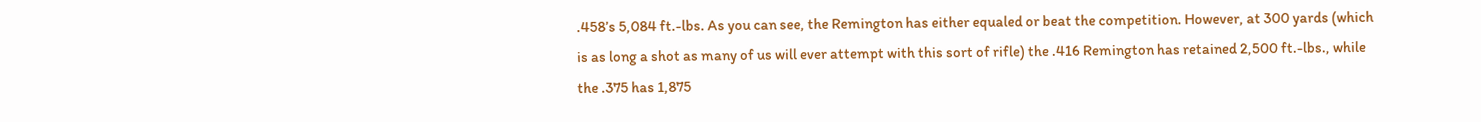.458’s 5,084 ft.-lbs. As you can see, the Remington has either equaled or beat the competition. However, at 300 yards (which is as long a shot as many of us will ever attempt with this sort of rifle) the .416 Remington has retained 2,500 ft.-lbs., while the .375 has 1,875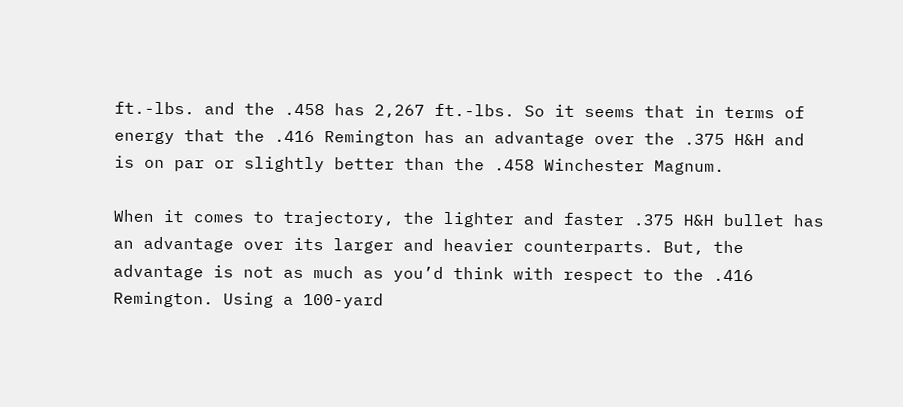ft.-lbs. and the .458 has 2,267 ft.-lbs. So it seems that in terms of energy that the .416 Remington has an advantage over the .375 H&H and is on par or slightly better than the .458 Winchester Magnum.

When it comes to trajectory, the lighter and faster .375 H&H bullet has an advantage over its larger and heavier counterparts. But, the advantage is not as much as you’d think with respect to the .416 Remington. Using a 100-yard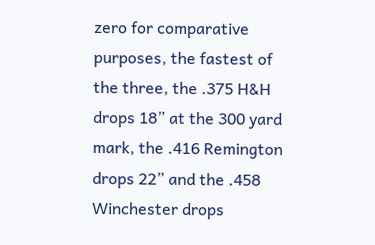zero for comparative purposes, the fastest of the three, the .375 H&H drops 18” at the 300 yard mark, the .416 Remington drops 22” and the .458 Winchester drops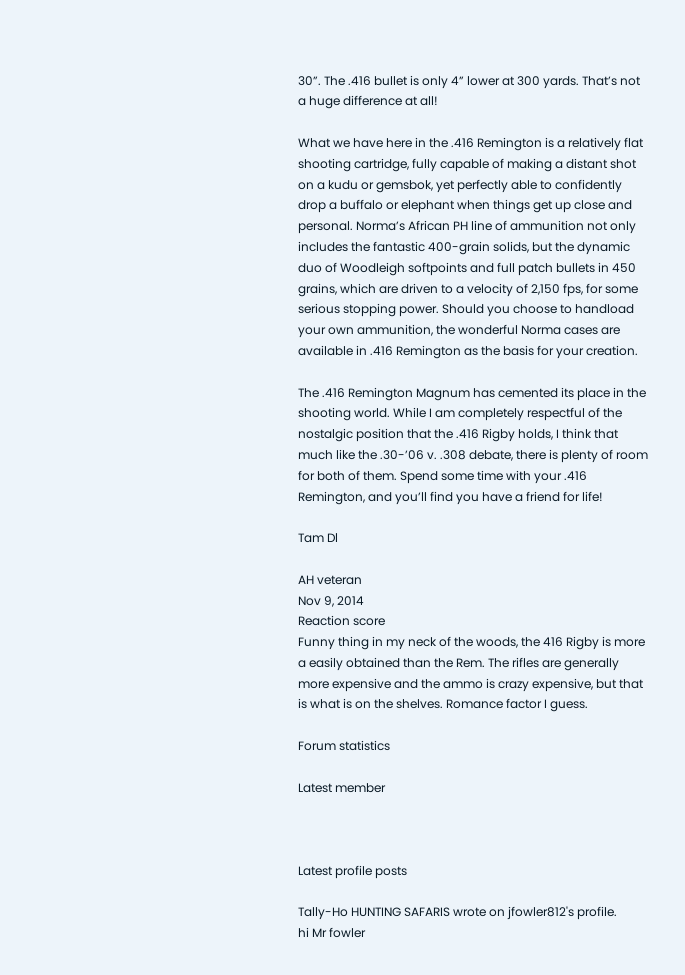30”. The .416 bullet is only 4” lower at 300 yards. That’s not a huge difference at all!

What we have here in the .416 Remington is a relatively flat shooting cartridge, fully capable of making a distant shot on a kudu or gemsbok, yet perfectly able to confidently drop a buffalo or elephant when things get up close and personal. Norma’s African PH line of ammunition not only includes the fantastic 400-grain solids, but the dynamic duo of Woodleigh softpoints and full patch bullets in 450 grains, which are driven to a velocity of 2,150 fps, for some serious stopping power. Should you choose to handload your own ammunition, the wonderful Norma cases are available in .416 Remington as the basis for your creation.

The .416 Remington Magnum has cemented its place in the shooting world. While I am completely respectful of the nostalgic position that the .416 Rigby holds, I think that much like the .30-’06 v. .308 debate, there is plenty of room for both of them. Spend some time with your .416 Remington, and you’ll find you have a friend for life!

Tam Dl

AH veteran
Nov 9, 2014
Reaction score
Funny thing in my neck of the woods, the 416 Rigby is more a easily obtained than the Rem. The rifles are generally more expensive and the ammo is crazy expensive, but that is what is on the shelves. Romance factor I guess.

Forum statistics

Latest member



Latest profile posts

Tally-Ho HUNTING SAFARIS wrote on jfowler812's profile.
hi Mr fowler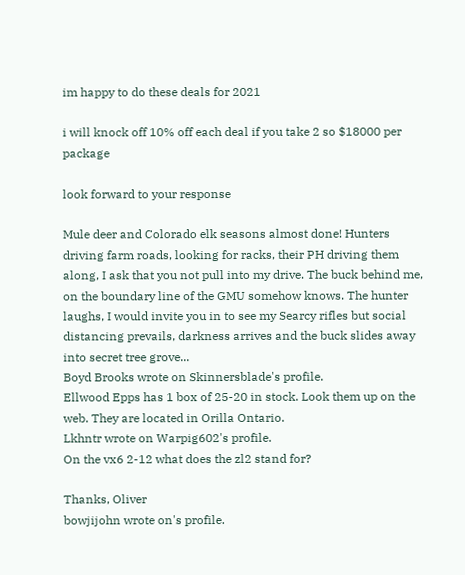im happy to do these deals for 2021

i will knock off 10% off each deal if you take 2 so $18000 per package

look forward to your response

Mule deer and Colorado elk seasons almost done! Hunters driving farm roads, looking for racks, their PH driving them along, I ask that you not pull into my drive. The buck behind me, on the boundary line of the GMU somehow knows. The hunter laughs, I would invite you in to see my Searcy rifles but social distancing prevails, darkness arrives and the buck slides away into secret tree grove...
Boyd Brooks wrote on Skinnersblade's profile.
Ellwood Epps has 1 box of 25-20 in stock. Look them up on the web. They are located in Orilla Ontario.
Lkhntr wrote on Warpig602's profile.
On the vx6 2-12 what does the zl2 stand for?

Thanks, Oliver
bowjijohn wrote on's profile.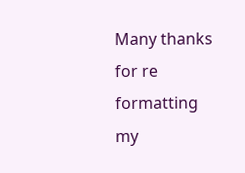Many thanks for re formatting my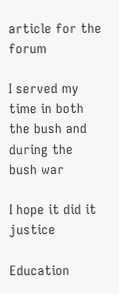article for the forum

I served my time in both the bush and during the bush war

I hope it did it justice

Education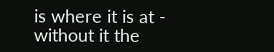is where it is at - without it the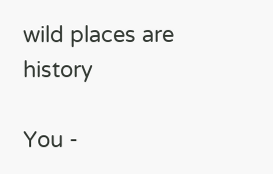wild places are history

You -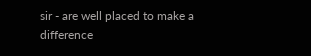sir - are well placed to make a difference